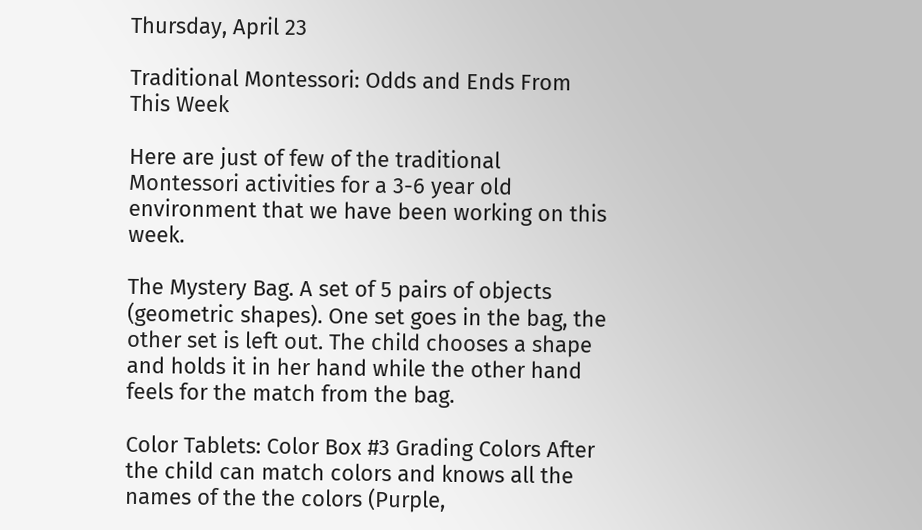Thursday, April 23

Traditional Montessori: Odds and Ends From This Week

Here are just of few of the traditional Montessori activities for a 3-6 year old environment that we have been working on this week.

The Mystery Bag. A set of 5 pairs of objects (geometric shapes). One set goes in the bag, the other set is left out. The child chooses a shape and holds it in her hand while the other hand feels for the match from the bag.

Color Tablets: Color Box #3 Grading Colors After the child can match colors and knows all the names of the the colors (Purple,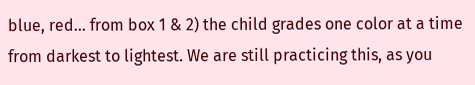blue, red... from box 1 & 2) the child grades one color at a time from darkest to lightest. We are still practicing this, as you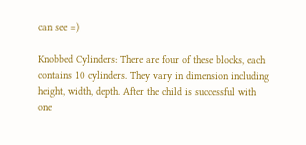can see =)

Knobbed Cylinders: There are four of these blocks, each contains 10 cylinders. They vary in dimension including height, width, depth. After the child is successful with one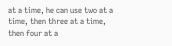at a time, he can use two at a time, then three at a time, then four at a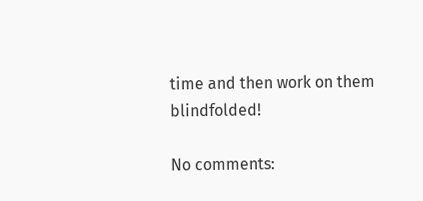time and then work on them blindfolded!

No comments: